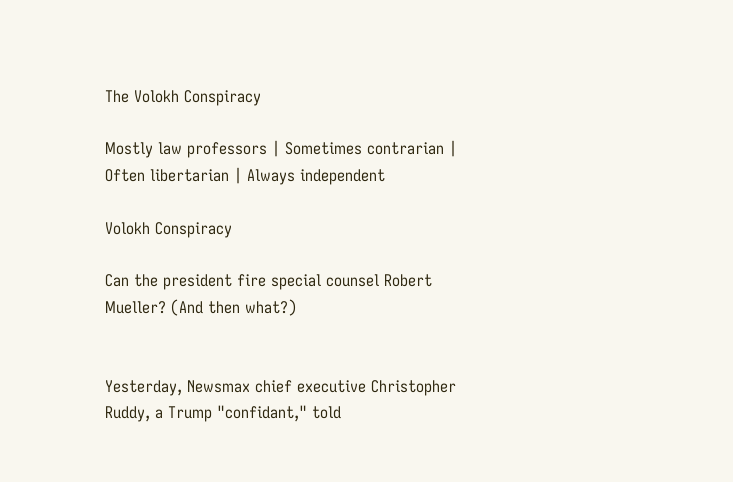The Volokh Conspiracy

Mostly law professors | Sometimes contrarian | Often libertarian | Always independent

Volokh Conspiracy

Can the president fire special counsel Robert Mueller? (And then what?)


Yesterday, Newsmax chief executive Christopher Ruddy, a Trump "confidant," told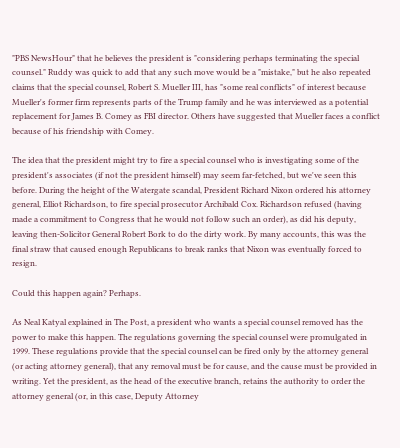"PBS NewsHour" that he believes the president is "considering perhaps terminating the special counsel." Ruddy was quick to add that any such move would be a "mistake," but he also repeated claims that the special counsel, Robert S. Mueller III, has "some real conflicts" of interest because Mueller's former firm represents parts of the Trump family and he was interviewed as a potential replacement for James B. Comey as FBI director. Others have suggested that Mueller faces a conflict because of his friendship with Comey.

The idea that the president might try to fire a special counsel who is investigating some of the president's associates (if not the president himself) may seem far-fetched, but we've seen this before. During the height of the Watergate scandal, President Richard Nixon ordered his attorney general, Elliot Richardson, to fire special prosecutor Archibald Cox. Richardson refused (having made a commitment to Congress that he would not follow such an order), as did his deputy, leaving then-Solicitor General Robert Bork to do the dirty work. By many accounts, this was the final straw that caused enough Republicans to break ranks that Nixon was eventually forced to resign.

Could this happen again? Perhaps.

As Neal Katyal explained in The Post, a president who wants a special counsel removed has the power to make this happen. The regulations governing the special counsel were promulgated in 1999. These regulations provide that the special counsel can be fired only by the attorney general (or acting attorney general), that any removal must be for cause, and the cause must be provided in writing. Yet the president, as the head of the executive branch, retains the authority to order the attorney general (or, in this case, Deputy Attorney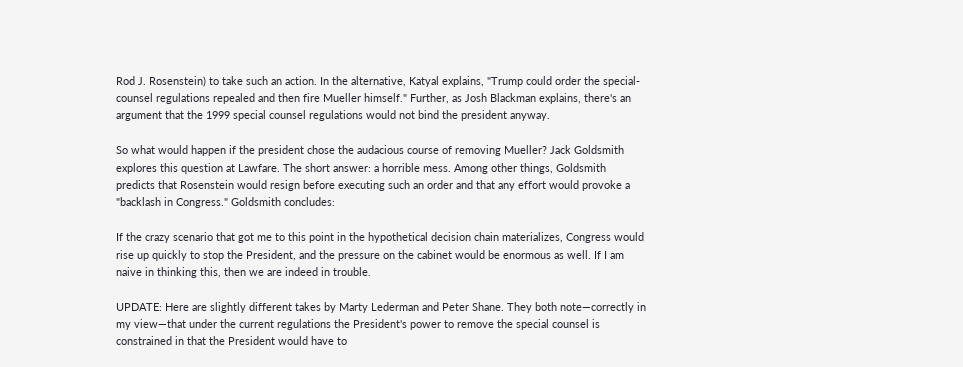Rod J. Rosenstein) to take such an action. In the alternative, Katyal explains, "Trump could order the special-counsel regulations repealed and then fire Mueller himself." Further, as Josh Blackman explains, there's an argument that the 1999 special counsel regulations would not bind the president anyway.

So what would happen if the president chose the audacious course of removing Mueller? Jack Goldsmith explores this question at Lawfare. The short answer: a horrible mess. Among other things, Goldsmith predicts that Rosenstein would resign before executing such an order and that any effort would provoke a "backlash in Congress." Goldsmith concludes:

If the crazy scenario that got me to this point in the hypothetical decision chain materializes, Congress would rise up quickly to stop the President, and the pressure on the cabinet would be enormous as well. If I am naive in thinking this, then we are indeed in trouble.

UPDATE: Here are slightly different takes by Marty Lederman and Peter Shane. They both note—correctly in my view—that under the current regulations the President's power to remove the special counsel is constrained in that the President would have to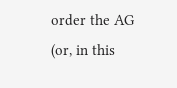order the AG (or, in this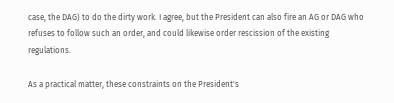case, the DAG) to do the dirty work. I agree, but the President can also fire an AG or DAG who refuses to follow such an order, and could likewise order rescission of the existing regulations.

As a practical matter, these constraints on the President's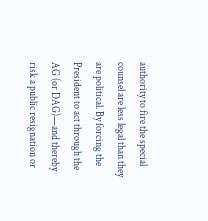authority to fire the special counsel are less legal than they are political. By forcing the President to act through the AG (or DAG)—and thereby risk a public resignation or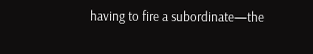having to fire a subordinate—the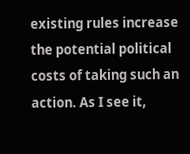existing rules increase the potential political costs of taking such an action. As I see it,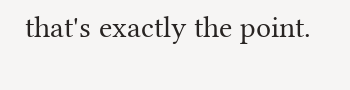that's exactly the point.